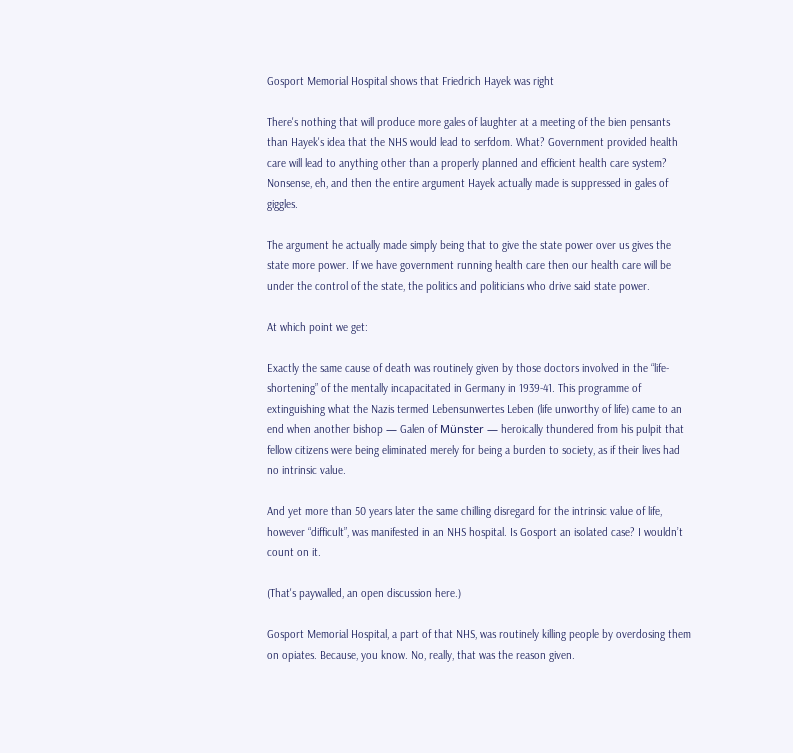Gosport Memorial Hospital shows that Friedrich Hayek was right

There's nothing that will produce more gales of laughter at a meeting of the bien pensants than Hayek's idea that the NHS would lead to serfdom. What? Government provided health care will lead to anything other than a properly planned and efficient health care system? Nonsense, eh, and then the entire argument Hayek actually made is suppressed in gales of giggles.

The argument he actually made simply being that to give the state power over us gives the state more power. If we have government running health care then our health care will be under the control of the state, the politics and politicians who drive said state power.

At which point we get:

Exactly the same cause of death was routinely given by those doctors involved in the “life-shortening” of the mentally incapacitated in Germany in 1939-41. This programme of extinguishing what the Nazis termed Lebensunwertes Leben (life unworthy of life) came to an end when another bishop — Galen of Münster — heroically thundered from his pulpit that fellow citizens were being eliminated merely for being a burden to society, as if their lives had no intrinsic value.

And yet more than 50 years later the same chilling disregard for the intrinsic value of life, however “difficult”, was manifested in an NHS hospital. Is Gosport an isolated case? I wouldn’t count on it.

(That's paywalled, an open discussion here.)

Gosport Memorial Hospital, a part of that NHS, was routinely killing people by overdosing them on opiates. Because, you know. No, really, that was the reason given.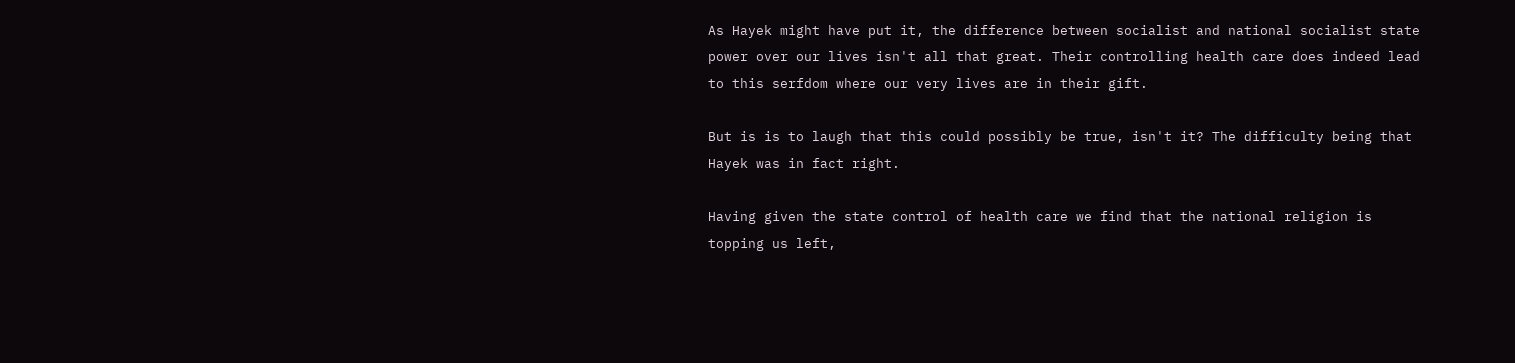As Hayek might have put it, the difference between socialist and national socialist state power over our lives isn't all that great. Their controlling health care does indeed lead to this serfdom where our very lives are in their gift.

But is is to laugh that this could possibly be true, isn't it? The difficulty being that Hayek was in fact right.

Having given the state control of health care we find that the national religion is topping us left,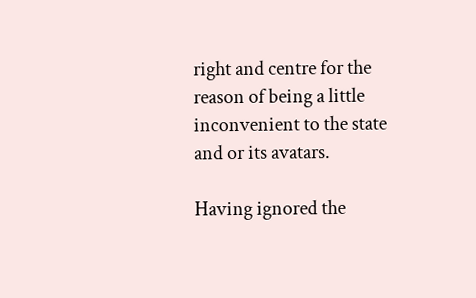right and centre for the reason of being a little inconvenient to the state and or its avatars.

Having ignored the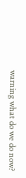warning what do we do now?